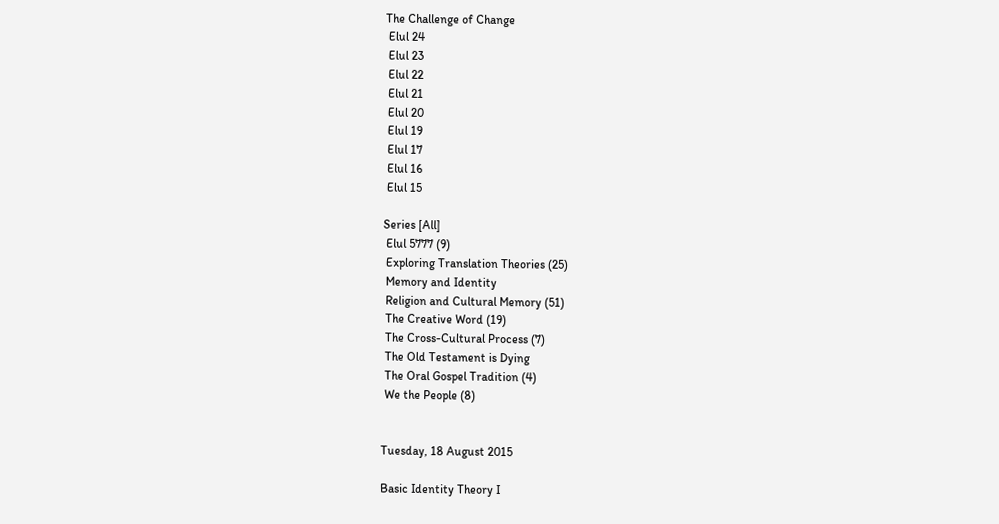The Challenge of Change
 Elul 24
 Elul 23
 Elul 22
 Elul 21
 Elul 20
 Elul 19
 Elul 17
 Elul 16
 Elul 15

Series [All]
 Elul 5777 (9)
 Exploring Translation Theories (25)
 Memory and Identity
 Religion and Cultural Memory (51)
 The Creative Word (19)
 The Cross-Cultural Process (7)
 The Old Testament is Dying
 The Oral Gospel Tradition (4)
 We the People (8)


Tuesday, 18 August 2015

Basic Identity Theory I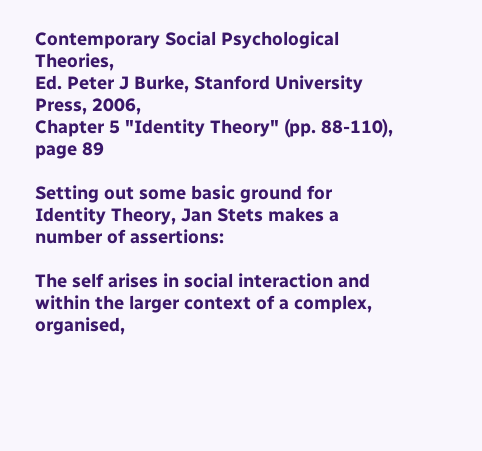Contemporary Social Psychological Theories,
Ed. Peter J Burke, Stanford University Press, 2006,
Chapter 5 "Identity Theory" (pp. 88-110), page 89

Setting out some basic ground for Identity Theory, Jan Stets makes a number of assertions:

The self arises in social interaction and within the larger context of a complex, organised,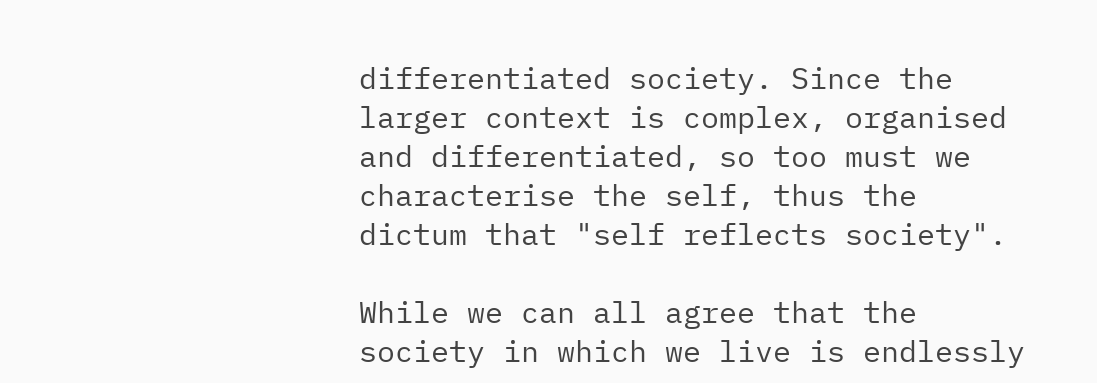differentiated society. Since the larger context is complex, organised and differentiated, so too must we characterise the self, thus the dictum that "self reflects society".

While we can all agree that the society in which we live is endlessly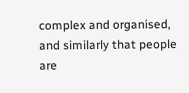complex and organised, and similarly that people are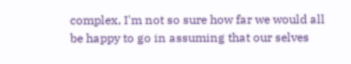complex, I'm not so sure how far we would all be happy to go in assuming that our selves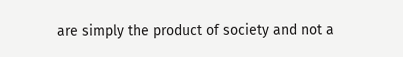are simply the product of society and not a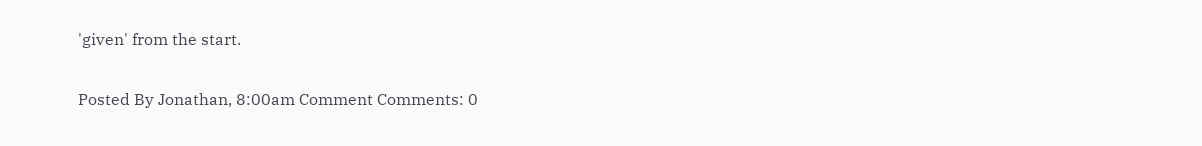'given' from the start.

Posted By Jonathan, 8:00am Comment Comments: 0